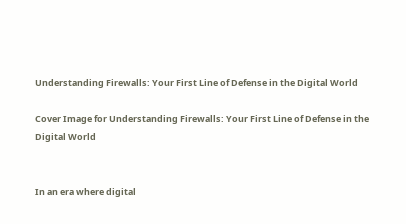Understanding Firewalls: Your First Line of Defense in the Digital World

Cover Image for Understanding Firewalls: Your First Line of Defense in the Digital World


In an era where digital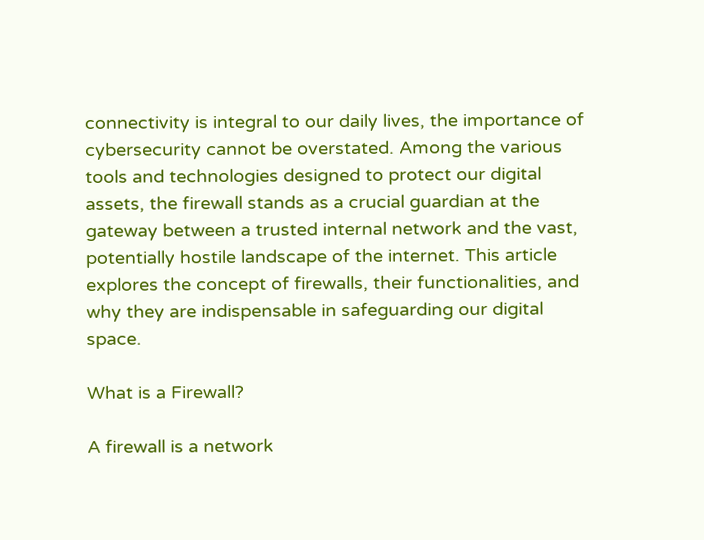connectivity is integral to our daily lives, the importance of cybersecurity cannot be overstated. Among the various tools and technologies designed to protect our digital assets, the firewall stands as a crucial guardian at the gateway between a trusted internal network and the vast, potentially hostile landscape of the internet. This article explores the concept of firewalls, their functionalities, and why they are indispensable in safeguarding our digital space.

What is a Firewall?

A firewall is a network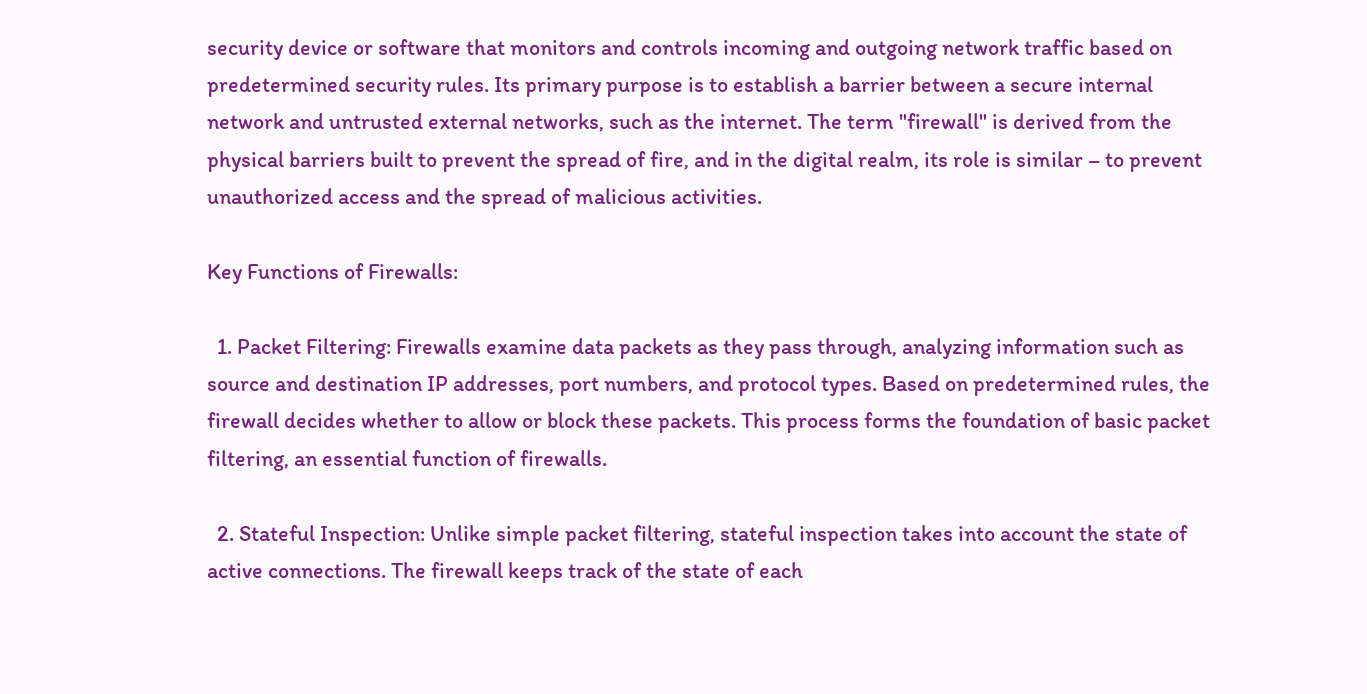security device or software that monitors and controls incoming and outgoing network traffic based on predetermined security rules. Its primary purpose is to establish a barrier between a secure internal network and untrusted external networks, such as the internet. The term "firewall" is derived from the physical barriers built to prevent the spread of fire, and in the digital realm, its role is similar – to prevent unauthorized access and the spread of malicious activities.

Key Functions of Firewalls:

  1. Packet Filtering: Firewalls examine data packets as they pass through, analyzing information such as source and destination IP addresses, port numbers, and protocol types. Based on predetermined rules, the firewall decides whether to allow or block these packets. This process forms the foundation of basic packet filtering, an essential function of firewalls.

  2. Stateful Inspection: Unlike simple packet filtering, stateful inspection takes into account the state of active connections. The firewall keeps track of the state of each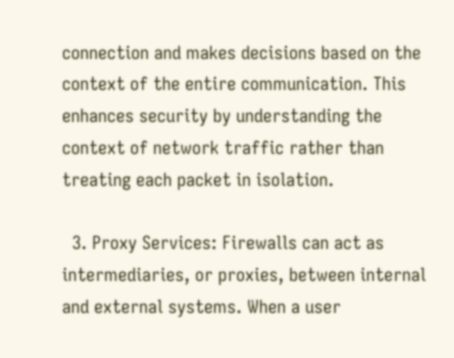connection and makes decisions based on the context of the entire communication. This enhances security by understanding the context of network traffic rather than treating each packet in isolation.

  3. Proxy Services: Firewalls can act as intermediaries, or proxies, between internal and external systems. When a user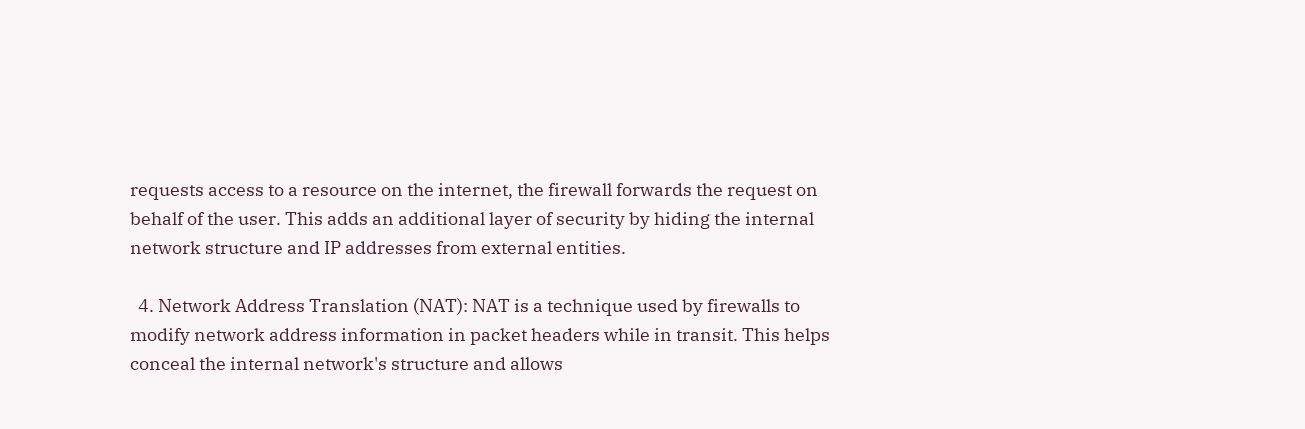requests access to a resource on the internet, the firewall forwards the request on behalf of the user. This adds an additional layer of security by hiding the internal network structure and IP addresses from external entities.

  4. Network Address Translation (NAT): NAT is a technique used by firewalls to modify network address information in packet headers while in transit. This helps conceal the internal network's structure and allows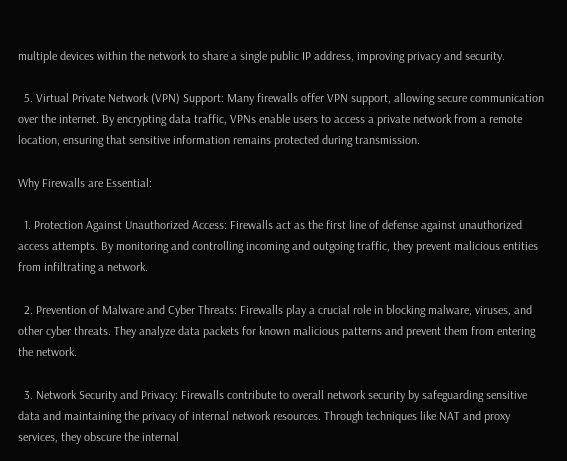multiple devices within the network to share a single public IP address, improving privacy and security.

  5. Virtual Private Network (VPN) Support: Many firewalls offer VPN support, allowing secure communication over the internet. By encrypting data traffic, VPNs enable users to access a private network from a remote location, ensuring that sensitive information remains protected during transmission.

Why Firewalls are Essential:

  1. Protection Against Unauthorized Access: Firewalls act as the first line of defense against unauthorized access attempts. By monitoring and controlling incoming and outgoing traffic, they prevent malicious entities from infiltrating a network.

  2. Prevention of Malware and Cyber Threats: Firewalls play a crucial role in blocking malware, viruses, and other cyber threats. They analyze data packets for known malicious patterns and prevent them from entering the network.

  3. Network Security and Privacy: Firewalls contribute to overall network security by safeguarding sensitive data and maintaining the privacy of internal network resources. Through techniques like NAT and proxy services, they obscure the internal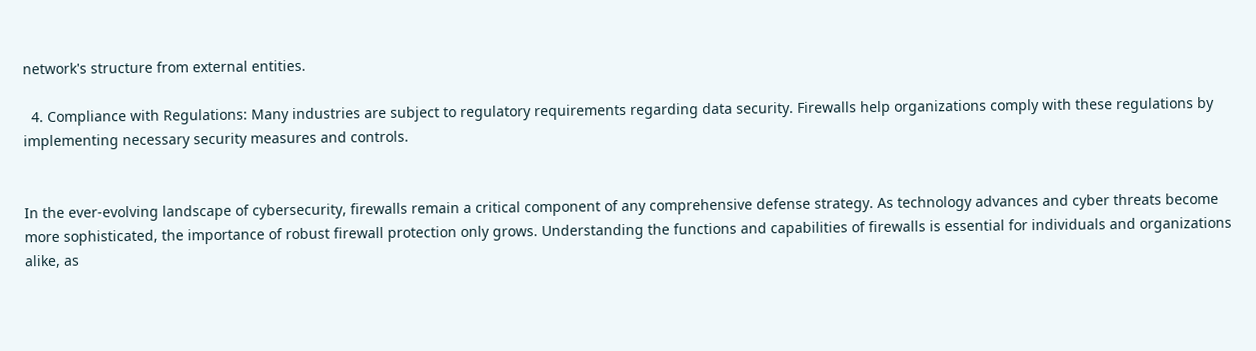network's structure from external entities.

  4. Compliance with Regulations: Many industries are subject to regulatory requirements regarding data security. Firewalls help organizations comply with these regulations by implementing necessary security measures and controls.


In the ever-evolving landscape of cybersecurity, firewalls remain a critical component of any comprehensive defense strategy. As technology advances and cyber threats become more sophisticated, the importance of robust firewall protection only grows. Understanding the functions and capabilities of firewalls is essential for individuals and organizations alike, as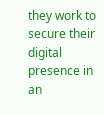they work to secure their digital presence in an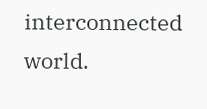interconnected world.